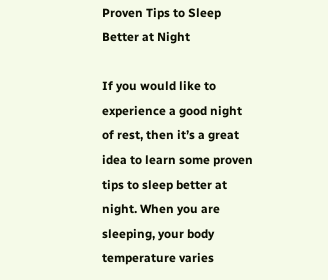Proven Tips to Sleep Better at Night

If you would like to experience a good night of rest, then it’s a great idea to learn some proven tips to sleep better at night. When you are sleeping, your body temperature varies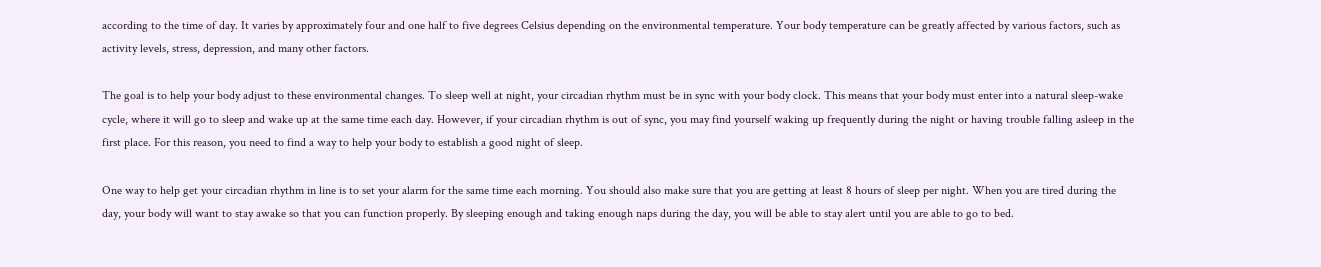according to the time of day. It varies by approximately four and one half to five degrees Celsius depending on the environmental temperature. Your body temperature can be greatly affected by various factors, such as activity levels, stress, depression, and many other factors.

The goal is to help your body adjust to these environmental changes. To sleep well at night, your circadian rhythm must be in sync with your body clock. This means that your body must enter into a natural sleep-wake cycle, where it will go to sleep and wake up at the same time each day. However, if your circadian rhythm is out of sync, you may find yourself waking up frequently during the night or having trouble falling asleep in the first place. For this reason, you need to find a way to help your body to establish a good night of sleep.

One way to help get your circadian rhythm in line is to set your alarm for the same time each morning. You should also make sure that you are getting at least 8 hours of sleep per night. When you are tired during the day, your body will want to stay awake so that you can function properly. By sleeping enough and taking enough naps during the day, you will be able to stay alert until you are able to go to bed.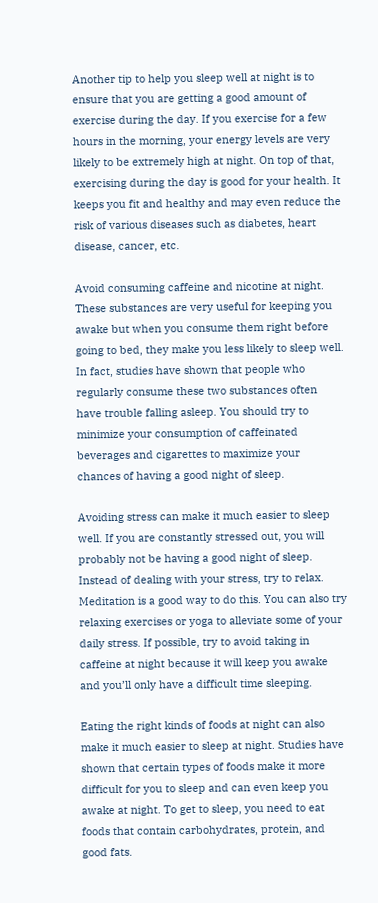Another tip to help you sleep well at night is to ensure that you are getting a good amount of exercise during the day. If you exercise for a few hours in the morning, your energy levels are very likely to be extremely high at night. On top of that, exercising during the day is good for your health. It keeps you fit and healthy and may even reduce the risk of various diseases such as diabetes, heart disease, cancer, etc.

Avoid consuming caffeine and nicotine at night. These substances are very useful for keeping you awake but when you consume them right before going to bed, they make you less likely to sleep well. In fact, studies have shown that people who regularly consume these two substances often have trouble falling asleep. You should try to minimize your consumption of caffeinated beverages and cigarettes to maximize your chances of having a good night of sleep.

Avoiding stress can make it much easier to sleep well. If you are constantly stressed out, you will probably not be having a good night of sleep. Instead of dealing with your stress, try to relax. Meditation is a good way to do this. You can also try relaxing exercises or yoga to alleviate some of your daily stress. If possible, try to avoid taking in caffeine at night because it will keep you awake and you’ll only have a difficult time sleeping.

Eating the right kinds of foods at night can also make it much easier to sleep at night. Studies have shown that certain types of foods make it more difficult for you to sleep and can even keep you awake at night. To get to sleep, you need to eat foods that contain carbohydrates, protein, and good fats.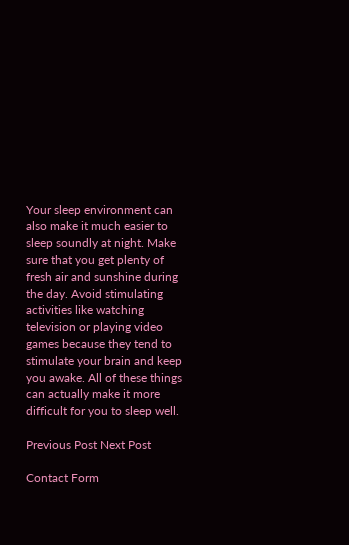Your sleep environment can also make it much easier to sleep soundly at night. Make sure that you get plenty of fresh air and sunshine during the day. Avoid stimulating activities like watching television or playing video games because they tend to stimulate your brain and keep you awake. All of these things can actually make it more difficult for you to sleep well.

Previous Post Next Post

Contact Form